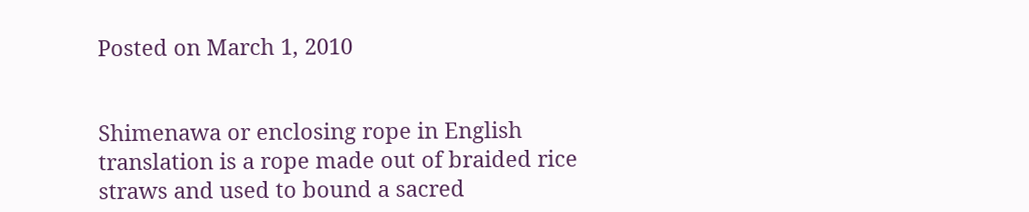Posted on March 1, 2010


Shimenawa or enclosing rope in English translation is a rope made out of braided rice straws and used to bound a sacred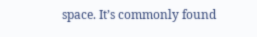space. It’s commonly found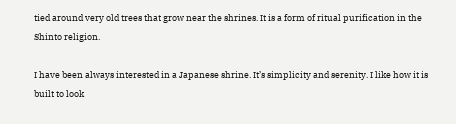tied around very old trees that grow near the shrines. It is a form of ritual purification in the Shinto religion.

I have been always interested in a Japanese shrine. It’s simplicity and serenity. I like how it is built to look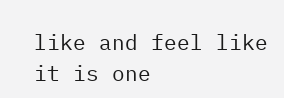like and feel like it is one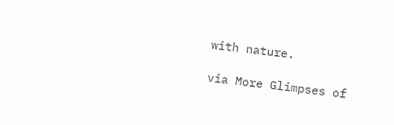with nature.

via More Glimpses of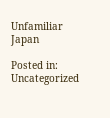Unfamiliar Japan

Posted in: Uncategorized